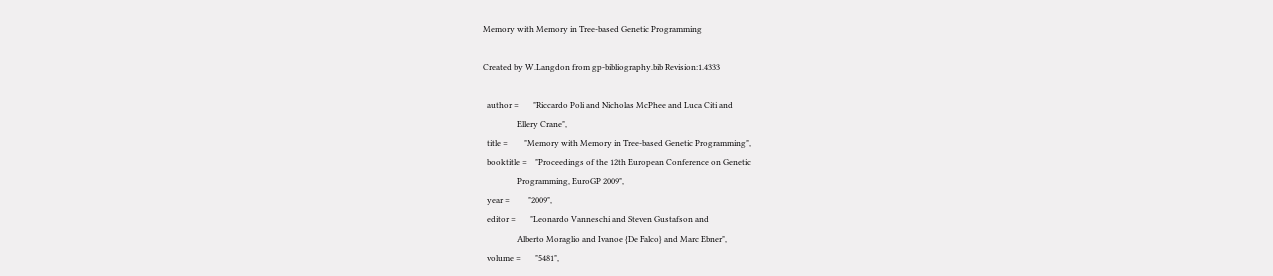Memory with Memory in Tree-based Genetic Programming

Created by W.Langdon from gp-bibliography.bib Revision:1.4333

  author =       "Riccardo Poli and Nicholas McPhee and Luca Citi and
                 Ellery Crane",
  title =        "Memory with Memory in Tree-based Genetic Programming",
  booktitle =    "Proceedings of the 12th European Conference on Genetic
                 Programming, EuroGP 2009",
  year =         "2009",
  editor =       "Leonardo Vanneschi and Steven Gustafson and
                 Alberto Moraglio and Ivanoe {De Falco} and Marc Ebner",
  volume =       "5481",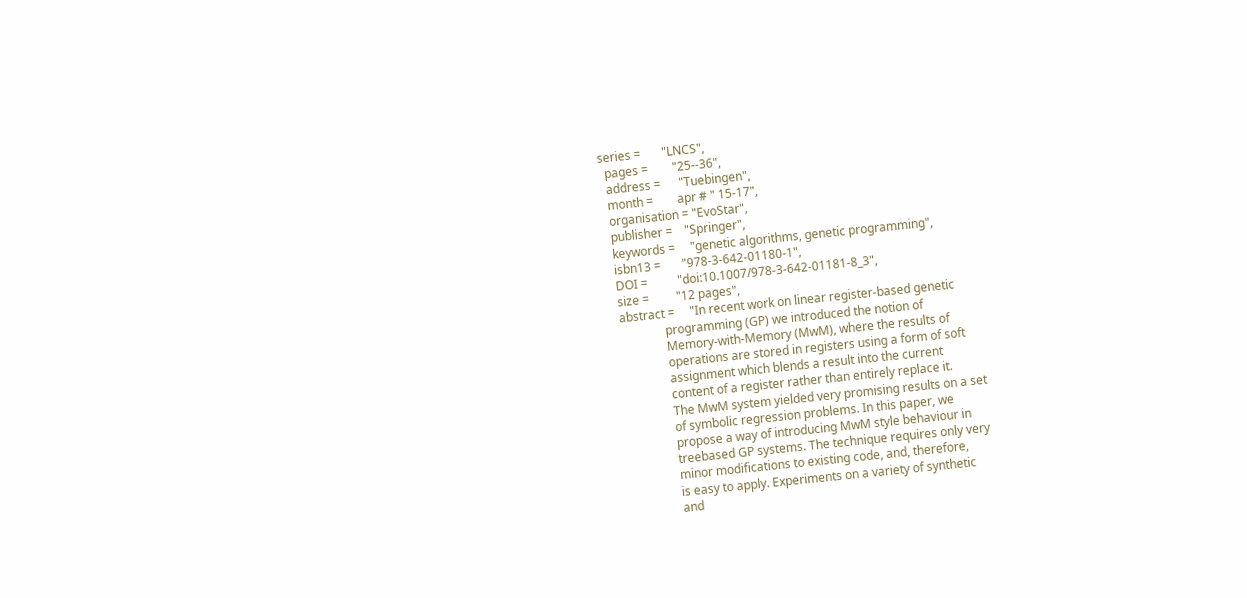series =       "LNCS",
  pages =        "25--36",
  address =      "Tuebingen",
  month =        apr # " 15-17",
  organisation = "EvoStar",
  publisher =    "Springer",
  keywords =     "genetic algorithms, genetic programming",
  isbn13 =       "978-3-642-01180-1",
  DOI =          "doi:10.1007/978-3-642-01181-8_3",
  size =         "12 pages",
  abstract =     "In recent work on linear register-based genetic
                 programming (GP) we introduced the notion of
                 Memory-with-Memory (MwM), where the results of
                 operations are stored in registers using a form of soft
                 assignment which blends a result into the current
                 content of a register rather than entirely replace it.
                 The MwM system yielded very promising results on a set
                 of symbolic regression problems. In this paper, we
                 propose a way of introducing MwM style behaviour in
                 treebased GP systems. The technique requires only very
                 minor modifications to existing code, and, therefore,
                 is easy to apply. Experiments on a variety of synthetic
                 and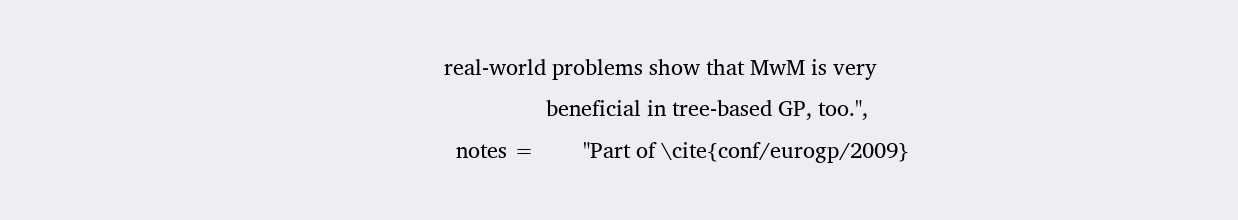real-world problems show that MwM is very
                 beneficial in tree-based GP, too.",
  notes =        "Part of \cite{conf/eurogp/2009}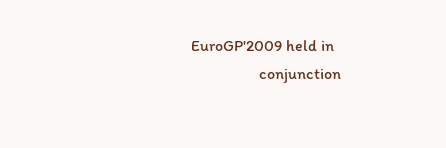EuroGP'2009 held in
                 conjunction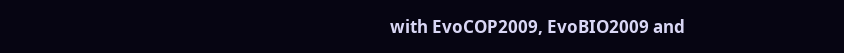with EvoCOP2009, EvoBIO2009 and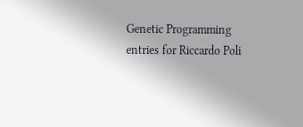Genetic Programming entries for Riccardo Poli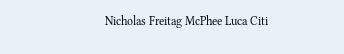Nicholas Freitag McPhee Luca Citi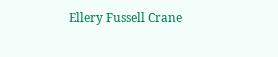Ellery Fussell Crane